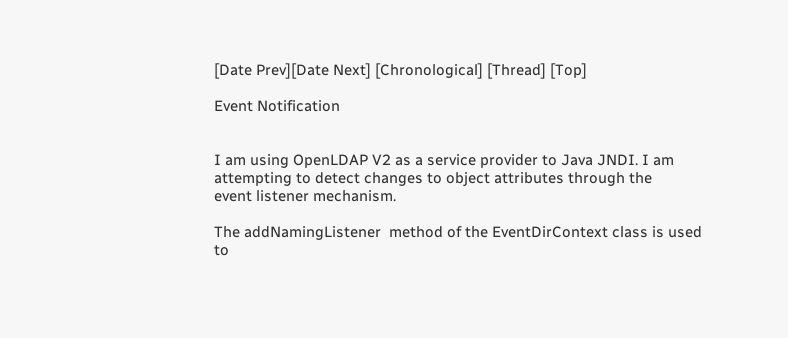[Date Prev][Date Next] [Chronological] [Thread] [Top]

Event Notification


I am using OpenLDAP V2 as a service provider to Java JNDI. I am
attempting to detect changes to object attributes through the
event listener mechanism.

The addNamingListener  method of the EventDirContext class is used
to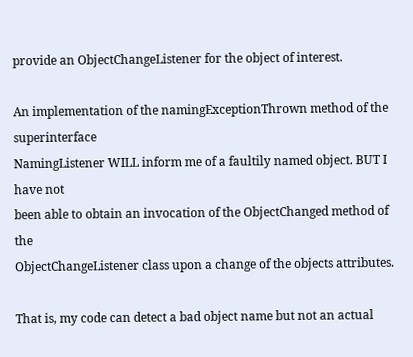provide an ObjectChangeListener for the object of interest.

An implementation of the namingExceptionThrown method of the superinterface
NamingListener WILL inform me of a faultily named object. BUT I have not
been able to obtain an invocation of the ObjectChanged method of the
ObjectChangeListener class upon a change of the objects attributes.

That is, my code can detect a bad object name but not an actual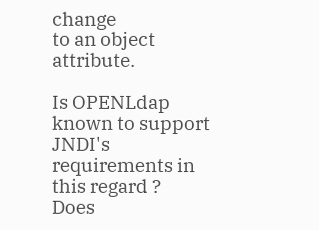change
to an object attribute.

Is OPENLdap known to support JNDI's requirements in this regard ?
Does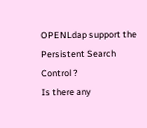OPENLdap support the Persistent Search Control ?
Is there any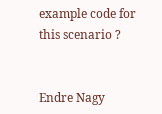example code for this scenario ?


Endre Nagy